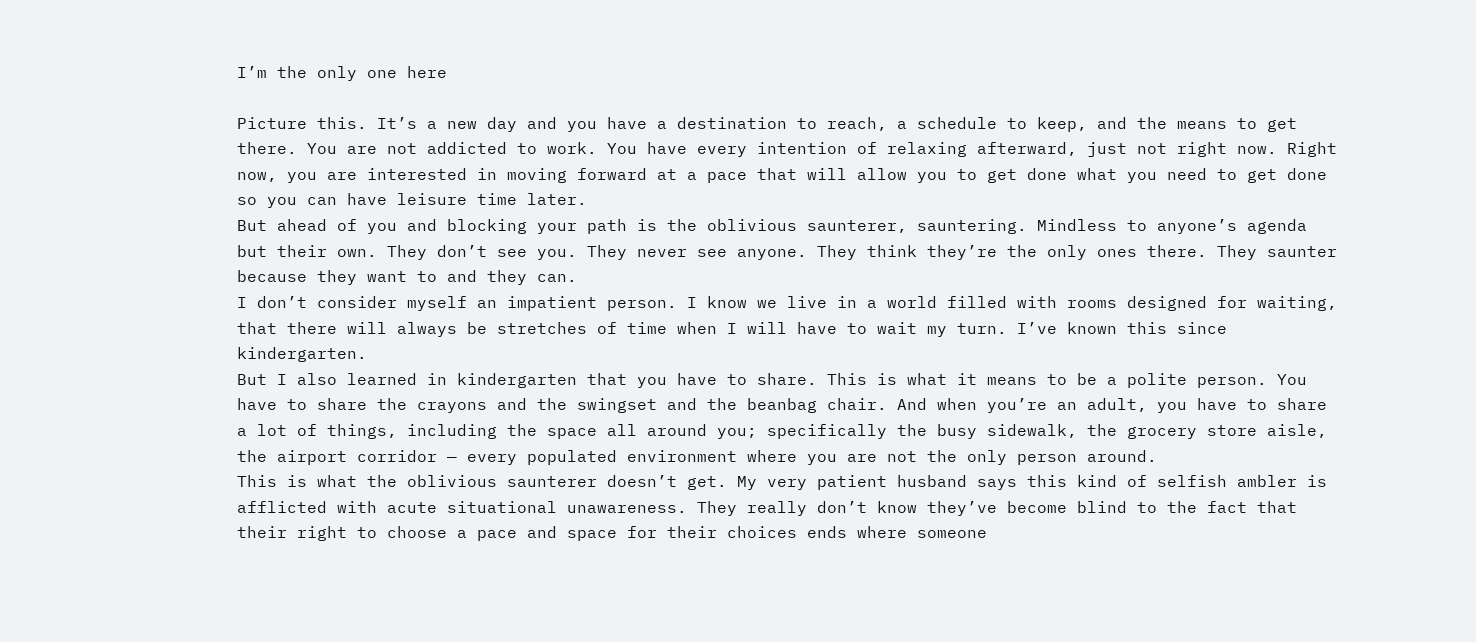I’m the only one here

Picture this. It’s a new day and you have a destination to reach, a schedule to keep, and the means to get there. You are not addicted to work. You have every intention of relaxing afterward, just not right now. Right now, you are interested in moving forward at a pace that will allow you to get done what you need to get done so you can have leisure time later.
But ahead of you and blocking your path is the oblivious saunterer, sauntering. Mindless to anyone’s agenda but their own. They don’t see you. They never see anyone. They think they’re the only ones there. They saunter because they want to and they can.
I don’t consider myself an impatient person. I know we live in a world filled with rooms designed for waiting, that there will always be stretches of time when I will have to wait my turn. I’ve known this since kindergarten.
But I also learned in kindergarten that you have to share. This is what it means to be a polite person. You have to share the crayons and the swingset and the beanbag chair. And when you’re an adult, you have to share a lot of things, including the space all around you; specifically the busy sidewalk, the grocery store aisle, the airport corridor — every populated environment where you are not the only person around.
This is what the oblivious saunterer doesn’t get. My very patient husband says this kind of selfish ambler is afflicted with acute situational unawareness. They really don’t know they’ve become blind to the fact that their right to choose a pace and space for their choices ends where someone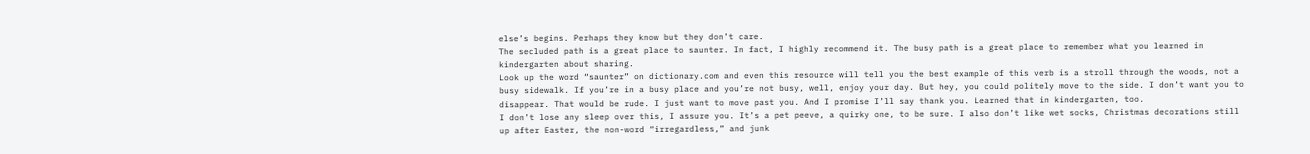else’s begins. Perhaps they know but they don’t care.
The secluded path is a great place to saunter. In fact, I highly recommend it. The busy path is a great place to remember what you learned in kindergarten about sharing.
Look up the word “saunter” on dictionary.com and even this resource will tell you the best example of this verb is a stroll through the woods, not a busy sidewalk. If you’re in a busy place and you’re not busy, well, enjoy your day. But hey, you could politely move to the side. I don’t want you to disappear. That would be rude. I just want to move past you. And I promise I’ll say thank you. Learned that in kindergarten, too.
I don’t lose any sleep over this, I assure you. It’s a pet peeve, a quirky one, to be sure. I also don’t like wet socks, Christmas decorations still up after Easter, the non-word “irregardless,” and junk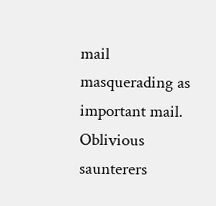mail masquerading as important mail.
Oblivious saunterers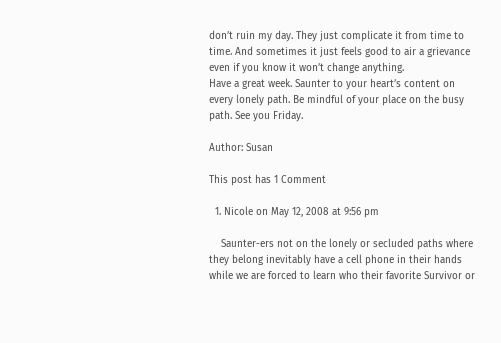don’t ruin my day. They just complicate it from time to time. And sometimes it just feels good to air a grievance even if you know it won’t change anything.
Have a great week. Saunter to your heart’s content on every lonely path. Be mindful of your place on the busy path. See you Friday.

Author: Susan

This post has 1 Comment

  1. Nicole on May 12, 2008 at 9:56 pm

    Saunter-ers not on the lonely or secluded paths where they belong inevitably have a cell phone in their hands while we are forced to learn who their favorite Survivor or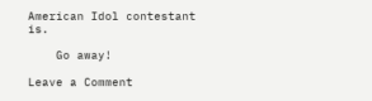American Idol contestant is.

    Go away!

Leave a Comment